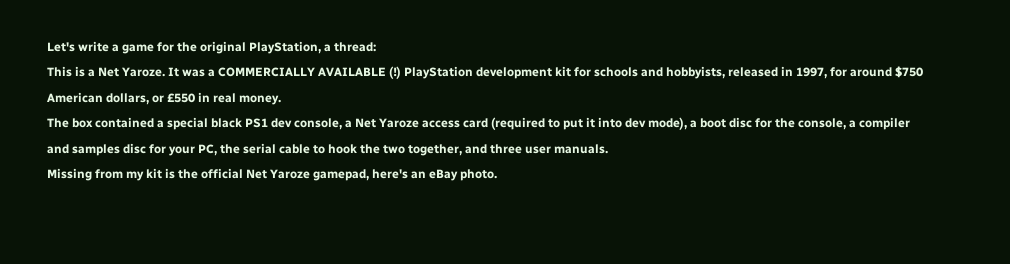Let's write a game for the original PlayStation, a thread:
This is a Net Yaroze. It was a COMMERCIALLY AVAILABLE (!) PlayStation development kit for schools and hobbyists, released in 1997, for around $750 American dollars, or £550 in real money.
The box contained a special black PS1 dev console, a Net Yaroze access card (required to put it into dev mode), a boot disc for the console, a compiler and samples disc for your PC, the serial cable to hook the two together, and three user manuals.
Missing from my kit is the official Net Yaroze gamepad, here's an eBay photo.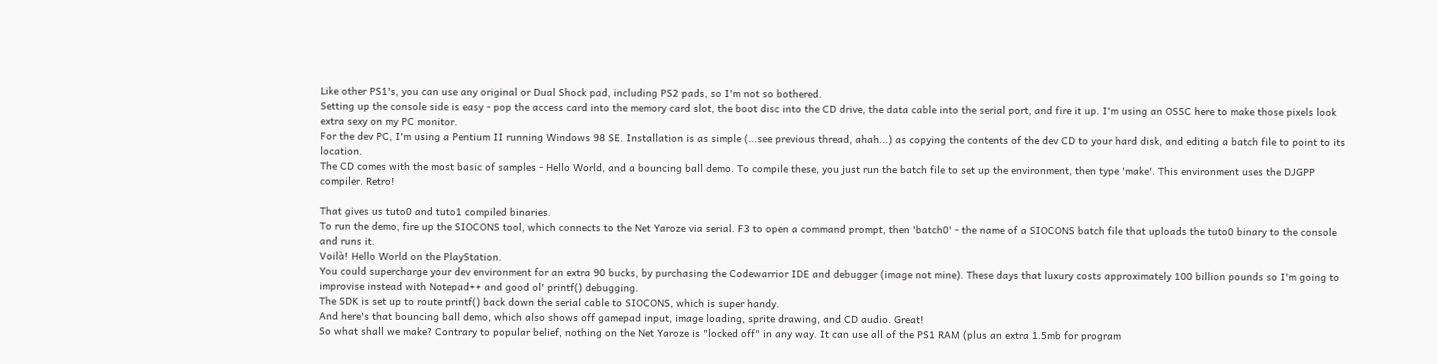Like other PS1's, you can use any original or Dual Shock pad, including PS2 pads, so I'm not so bothered.
Setting up the console side is easy - pop the access card into the memory card slot, the boot disc into the CD drive, the data cable into the serial port, and fire it up. I'm using an OSSC here to make those pixels look extra sexy on my PC monitor.
For the dev PC, I'm using a Pentium II running Windows 98 SE. Installation is as simple (...see previous thread, ahah...) as copying the contents of the dev CD to your hard disk, and editing a batch file to point to its location.
The CD comes with the most basic of samples - Hello World, and a bouncing ball demo. To compile these, you just run the batch file to set up the environment, then type 'make'. This environment uses the DJGPP compiler. Retro!

That gives us tuto0 and tuto1 compiled binaries.
To run the demo, fire up the SIOCONS tool, which connects to the Net Yaroze via serial. F3 to open a command prompt, then 'batch0' - the name of a SIOCONS batch file that uploads the tuto0 binary to the console and runs it.
Voilà! Hello World on the PlayStation.
You could supercharge your dev environment for an extra 90 bucks, by purchasing the Codewarrior IDE and debugger (image not mine). These days that luxury costs approximately 100 billion pounds so I'm going to improvise instead with Notepad++ and good ol' printf() debugging.
The SDK is set up to route printf() back down the serial cable to SIOCONS, which is super handy.
And here's that bouncing ball demo, which also shows off gamepad input, image loading, sprite drawing, and CD audio. Great!
So what shall we make? Contrary to popular belief, nothing on the Net Yaroze is "locked off" in any way. It can use all of the PS1 RAM (plus an extra 1.5mb for program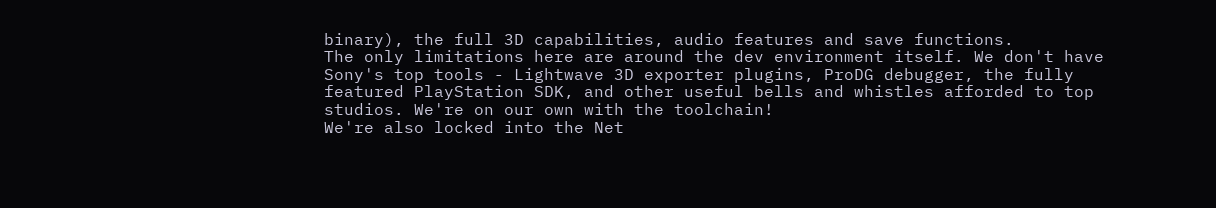binary), the full 3D capabilities, audio features and save functions.
The only limitations here are around the dev environment itself. We don't have Sony's top tools - Lightwave 3D exporter plugins, ProDG debugger, the fully featured PlayStation SDK, and other useful bells and whistles afforded to top studios. We're on our own with the toolchain!
We're also locked into the Net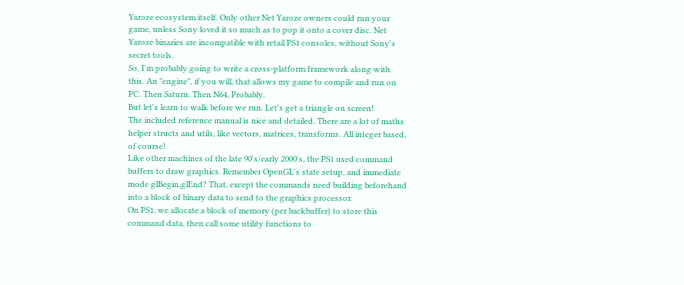Yaroze ecosystem itself. Only other Net Yaroze owners could run your game, unless Sony loved it so much as to pop it onto a cover disc. Net Yaroze binaries are incompatible with retail PS1 consoles, without Sony's secret tools.
So, I'm probably going to write a cross-platform framework along with this. An "engine", if you will, that allows my game to compile and run on PC. Then Saturn. Then N64. Probably.
But let's learn to walk before we run. Let's get a triangle on screen!
The included reference manual is nice and detailed. There are a lot of maths helper structs and utils, like vectors, matrices, transforms. All integer based, of course!
Like other machines of the late 90's/early 2000's, the PS1 used command buffers to draw graphics. Remember OpenGL's state setup, and immediate mode glBegin,glEnd? That, except the commands need building beforehand into a block of binary data to send to the graphics processor.
On PS1, we allocate a block of memory (per backbuffer) to store this command data, then call some utility functions to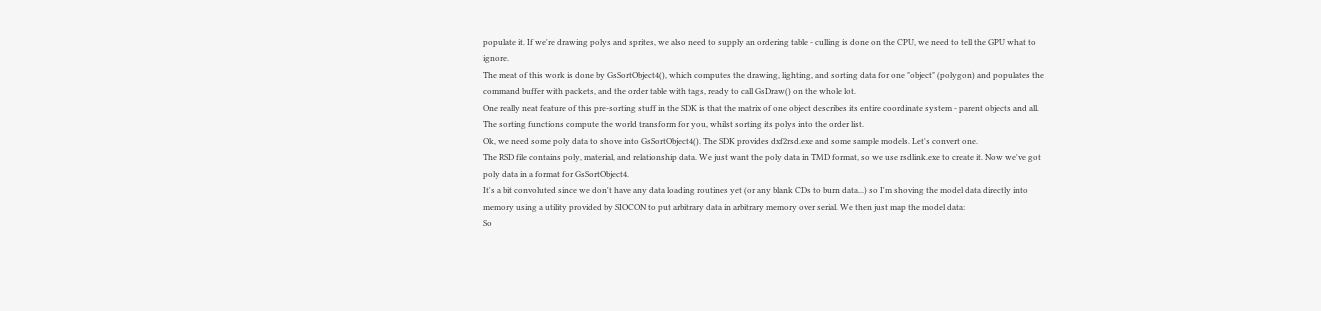populate it. If we're drawing polys and sprites, we also need to supply an ordering table - culling is done on the CPU, we need to tell the GPU what to ignore.
The meat of this work is done by GsSortObject4(), which computes the drawing, lighting, and sorting data for one "object" (polygon) and populates the command buffer with packets, and the order table with tags, ready to call GsDraw() on the whole lot.
One really neat feature of this pre-sorting stuff in the SDK is that the matrix of one object describes its entire coordinate system - parent objects and all. The sorting functions compute the world transform for you, whilst sorting its polys into the order list.
Ok, we need some poly data to shove into GsSortObject4(). The SDK provides dxf2rsd.exe and some sample models. Let's convert one.
The RSD file contains poly, material, and relationship data. We just want the poly data in TMD format, so we use rsdlink.exe to create it. Now we've got poly data in a format for GsSortObject4.
It's a bit convoluted since we don't have any data loading routines yet (or any blank CDs to burn data...) so I'm shoving the model data directly into memory using a utility provided by SIOCON to put arbitrary data in arbitrary memory over serial. We then just map the model data:
So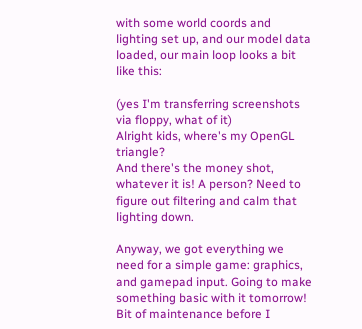with some world coords and lighting set up, and our model data loaded, our main loop looks a bit like this:

(yes I'm transferring screenshots via floppy, what of it)
Alright kids, where's my OpenGL triangle?
And there's the money shot, whatever it is! A person? Need to figure out filtering and calm that lighting down.

Anyway, we got everything we need for a simple game: graphics, and gamepad input. Going to make something basic with it tomorrow!
Bit of maintenance before I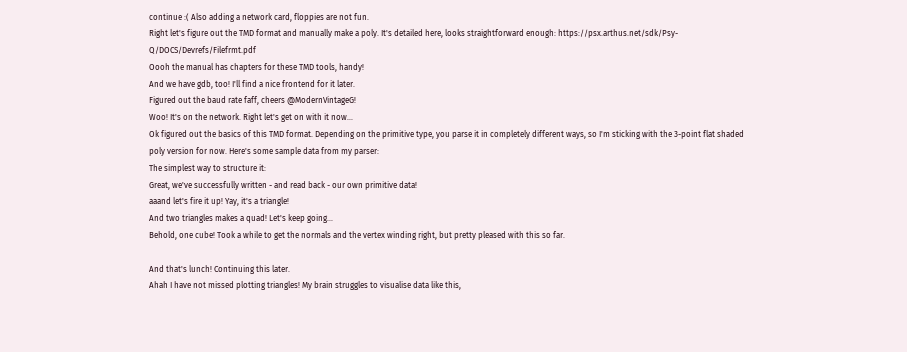continue :( Also adding a network card, floppies are not fun.
Right let's figure out the TMD format and manually make a poly. It's detailed here, looks straightforward enough: https://psx.arthus.net/sdk/Psy-Q/DOCS/Devrefs/Filefrmt.pdf
Oooh the manual has chapters for these TMD tools, handy!
And we have gdb, too! I'll find a nice frontend for it later.
Figured out the baud rate faff, cheers @ModernVintageG!
Woo! It's on the network. Right let's get on with it now...
Ok figured out the basics of this TMD format. Depending on the primitive type, you parse it in completely different ways, so I'm sticking with the 3-point flat shaded poly version for now. Here's some sample data from my parser:
The simplest way to structure it:
Great, we've successfully written - and read back - our own primitive data!
aaand let's fire it up! Yay, it's a triangle!
And two triangles makes a quad! Let's keep going...
Behold, one cube! Took a while to get the normals and the vertex winding right, but pretty pleased with this so far.

And that's lunch! Continuing this later.
Ahah I have not missed plotting triangles! My brain struggles to visualise data like this,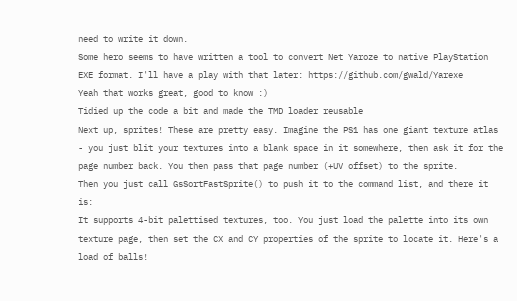need to write it down.
Some hero seems to have written a tool to convert Net Yaroze to native PlayStation EXE format. I'll have a play with that later: https://github.com/gwald/Yarexe
Yeah that works great, good to know :)
Tidied up the code a bit and made the TMD loader reusable
Next up, sprites! These are pretty easy. Imagine the PS1 has one giant texture atlas - you just blit your textures into a blank space in it somewhere, then ask it for the page number back. You then pass that page number (+UV offset) to the sprite.
Then you just call GsSortFastSprite() to push it to the command list, and there it is:
It supports 4-bit palettised textures, too. You just load the palette into its own texture page, then set the CX and CY properties of the sprite to locate it. Here's a load of balls!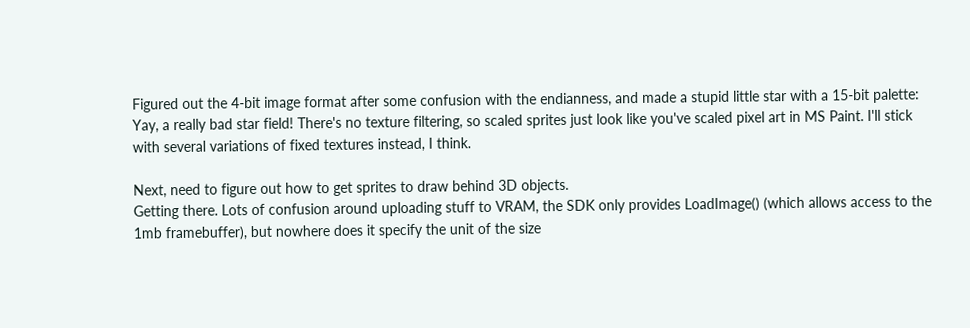Figured out the 4-bit image format after some confusion with the endianness, and made a stupid little star with a 15-bit palette:
Yay, a really bad star field! There's no texture filtering, so scaled sprites just look like you've scaled pixel art in MS Paint. I'll stick with several variations of fixed textures instead, I think.

Next, need to figure out how to get sprites to draw behind 3D objects.
Getting there. Lots of confusion around uploading stuff to VRAM, the SDK only provides LoadImage() (which allows access to the 1mb framebuffer), but nowhere does it specify the unit of the size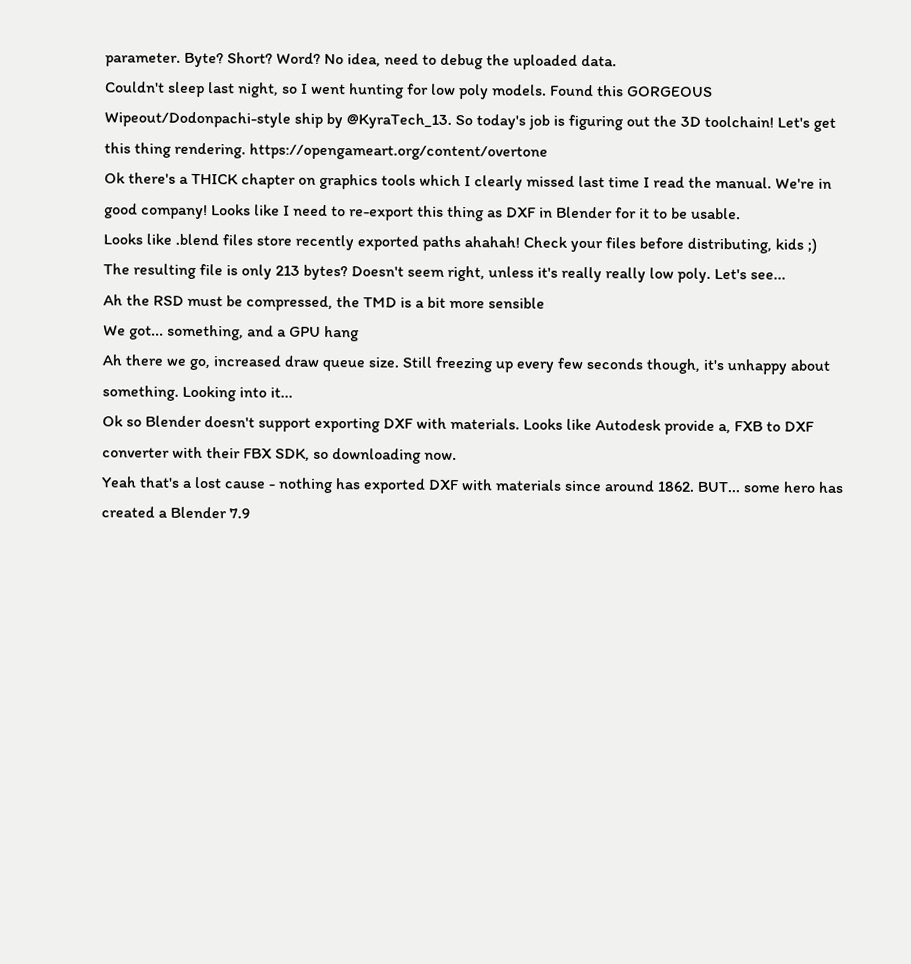parameter. Byte? Short? Word? No idea, need to debug the uploaded data.
Couldn't sleep last night, so I went hunting for low poly models. Found this GORGEOUS Wipeout/Dodonpachi-style ship by @KyraTech_13. So today's job is figuring out the 3D toolchain! Let's get this thing rendering. https://opengameart.org/content/overtone
Ok there's a THICK chapter on graphics tools which I clearly missed last time I read the manual. We're in good company! Looks like I need to re-export this thing as DXF in Blender for it to be usable.
Looks like .blend files store recently exported paths ahahah! Check your files before distributing, kids ;)
The resulting file is only 213 bytes? Doesn't seem right, unless it's really really low poly. Let's see...
Ah the RSD must be compressed, the TMD is a bit more sensible
We got... something, and a GPU hang
Ah there we go, increased draw queue size. Still freezing up every few seconds though, it's unhappy about something. Looking into it...
Ok so Blender doesn't support exporting DXF with materials. Looks like Autodesk provide a, FXB to DXF converter with their FBX SDK, so downloading now.
Yeah that's a lost cause - nothing has exported DXF with materials since around 1862. BUT... some hero has created a Blender 7.9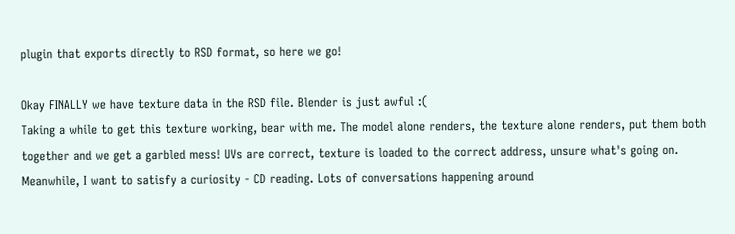plugin that exports directly to RSD format, so here we go!

Okay FINALLY we have texture data in the RSD file. Blender is just awful :(
Taking a while to get this texture working, bear with me. The model alone renders, the texture alone renders, put them both together and we get a garbled mess! UVs are correct, texture is loaded to the correct address, unsure what's going on.
Meanwhile, I want to satisfy a curiosity - CD reading. Lots of conversations happening around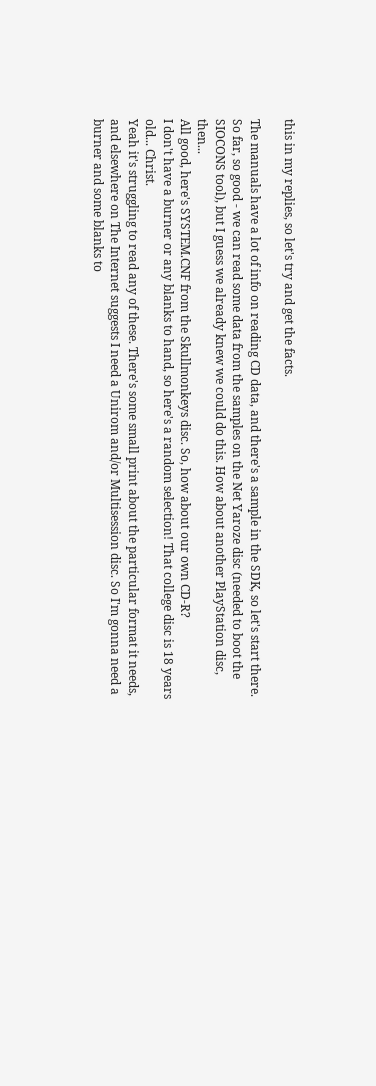this in my replies, so let's try and get the facts.

The manuals have a lot of info on reading CD data, and there's a sample in the SDK, so let's start there.
So far, so good - we can read some data from the samples on the Net Yaroze disc (needed to boot the SIOCONS tool), but I guess we already knew we could do this. How about another PlayStation disc, then...
All good, here's SYSTEM.CNF from the Skullmonkeys disc. So, how about our own CD-R?
I don't have a burner or any blanks to hand, so here's a random selection! That college disc is 18 years old... Christ.
Yeah it's struggling to read any of these. There's some small print about the particular format it needs, and elsewhere on The Internet suggests I need a Unirom and/or Multisession disc. So I'm gonna need a burner and some blanks to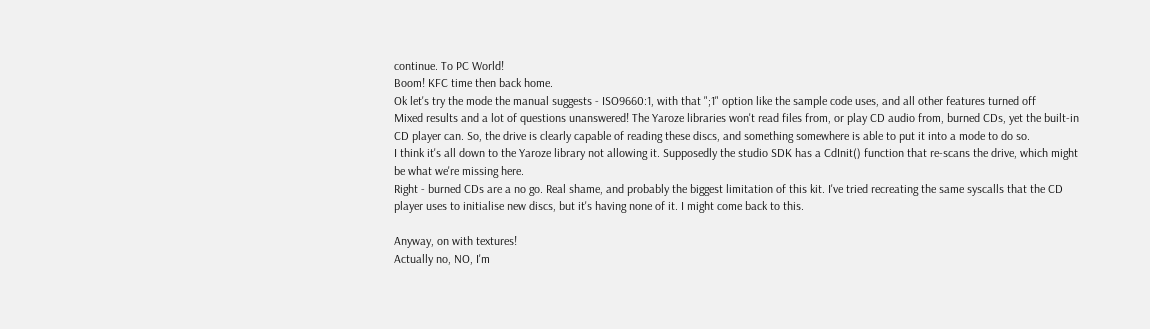continue. To PC World!
Boom! KFC time then back home.
Ok let's try the mode the manual suggests - ISO9660:1, with that ";1" option like the sample code uses, and all other features turned off
Mixed results and a lot of questions unanswered! The Yaroze libraries won't read files from, or play CD audio from, burned CDs, yet the built-in CD player can. So, the drive is clearly capable of reading these discs, and something somewhere is able to put it into a mode to do so.
I think it's all down to the Yaroze library not allowing it. Supposedly the studio SDK has a CdInit() function that re-scans the drive, which might be what we're missing here.
Right - burned CDs are a no go. Real shame, and probably the biggest limitation of this kit. I've tried recreating the same syscalls that the CD player uses to initialise new discs, but it's having none of it. I might come back to this.

Anyway, on with textures!
Actually no, NO, I'm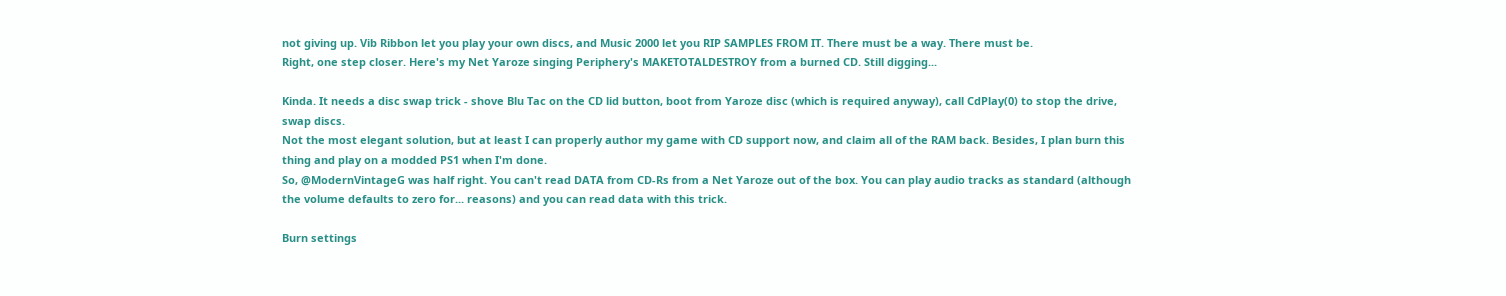not giving up. Vib Ribbon let you play your own discs, and Music 2000 let you RIP SAMPLES FROM IT. There must be a way. There must be.
Right, one step closer. Here's my Net Yaroze singing Periphery's MAKETOTALDESTROY from a burned CD. Still digging...

Kinda. It needs a disc swap trick - shove Blu Tac on the CD lid button, boot from Yaroze disc (which is required anyway), call CdPlay(0) to stop the drive, swap discs.
Not the most elegant solution, but at least I can properly author my game with CD support now, and claim all of the RAM back. Besides, I plan burn this thing and play on a modded PS1 when I'm done.
So, @ModernVintageG was half right. You can't read DATA from CD-Rs from a Net Yaroze out of the box. You can play audio tracks as standard (although the volume defaults to zero for... reasons) and you can read data with this trick.

Burn settings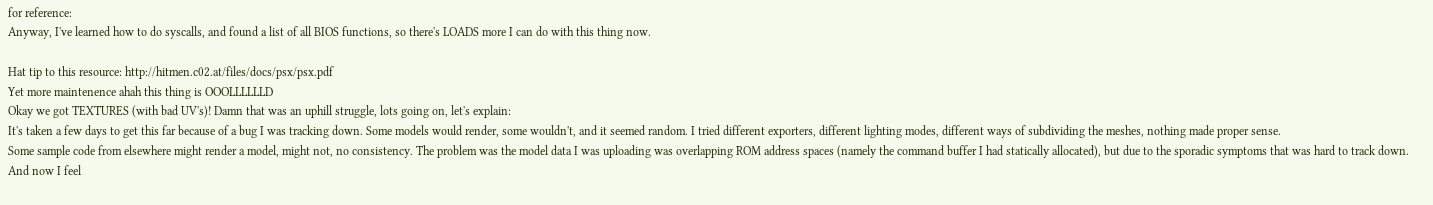for reference:
Anyway, I've learned how to do syscalls, and found a list of all BIOS functions, so there's LOADS more I can do with this thing now.

Hat tip to this resource: http://hitmen.c02.at/files/docs/psx/psx.pdf
Yet more maintenence ahah this thing is OOOLLLLLLD
Okay we got TEXTURES (with bad UV's)! Damn that was an uphill struggle, lots going on, let's explain:
It's taken a few days to get this far because of a bug I was tracking down. Some models would render, some wouldn't, and it seemed random. I tried different exporters, different lighting modes, different ways of subdividing the meshes, nothing made proper sense.
Some sample code from elsewhere might render a model, might not, no consistency. The problem was the model data I was uploading was overlapping ROM address spaces (namely the command buffer I had statically allocated), but due to the sporadic symptoms that was hard to track down.
And now I feel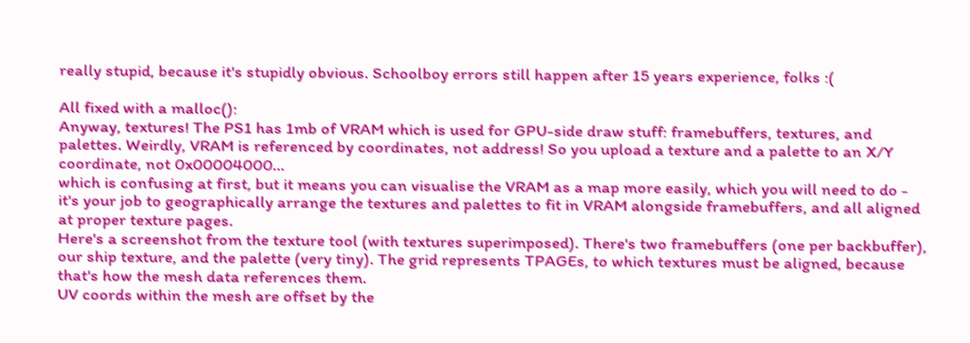really stupid, because it's stupidly obvious. Schoolboy errors still happen after 15 years experience, folks :(

All fixed with a malloc():
Anyway, textures! The PS1 has 1mb of VRAM which is used for GPU-side draw stuff: framebuffers, textures, and palettes. Weirdly, VRAM is referenced by coordinates, not address! So you upload a texture and a palette to an X/Y coordinate, not 0x00004000...
which is confusing at first, but it means you can visualise the VRAM as a map more easily, which you will need to do - it's your job to geographically arrange the textures and palettes to fit in VRAM alongside framebuffers, and all aligned at proper texture pages.
Here's a screenshot from the texture tool (with textures superimposed). There's two framebuffers (one per backbuffer), our ship texture, and the palette (very tiny). The grid represents TPAGEs, to which textures must be aligned, because that's how the mesh data references them.
UV coords within the mesh are offset by the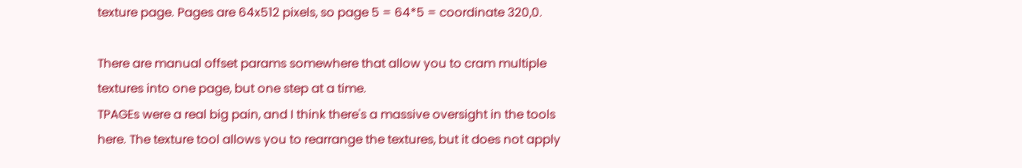texture page. Pages are 64x512 pixels, so page 5 = 64*5 = coordinate 320,0.

There are manual offset params somewhere that allow you to cram multiple textures into one page, but one step at a time.
TPAGEs were a real big pain, and I think there's a massive oversight in the tools here. The texture tool allows you to rearrange the textures, but it does not apply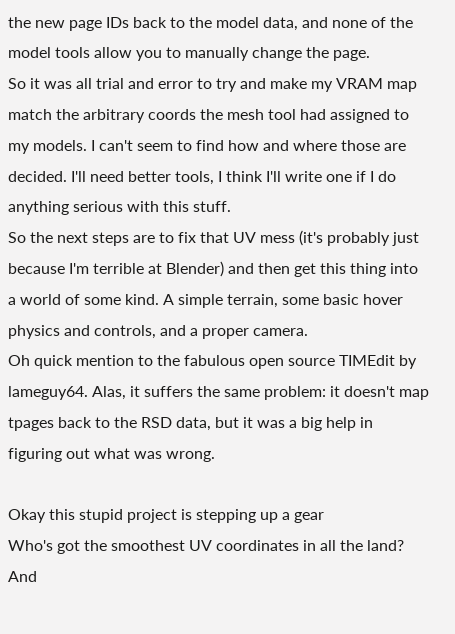the new page IDs back to the model data, and none of the model tools allow you to manually change the page.
So it was all trial and error to try and make my VRAM map match the arbitrary coords the mesh tool had assigned to my models. I can't seem to find how and where those are decided. I'll need better tools, I think I'll write one if I do anything serious with this stuff.
So the next steps are to fix that UV mess (it's probably just because I'm terrible at Blender) and then get this thing into a world of some kind. A simple terrain, some basic hover physics and controls, and a proper camera.
Oh quick mention to the fabulous open source TIMEdit by lameguy64. Alas, it suffers the same problem: it doesn't map tpages back to the RSD data, but it was a big help in figuring out what was wrong.

Okay this stupid project is stepping up a gear
Who's got the smoothest UV coordinates in all the land?
And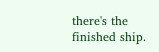there's the finished ship.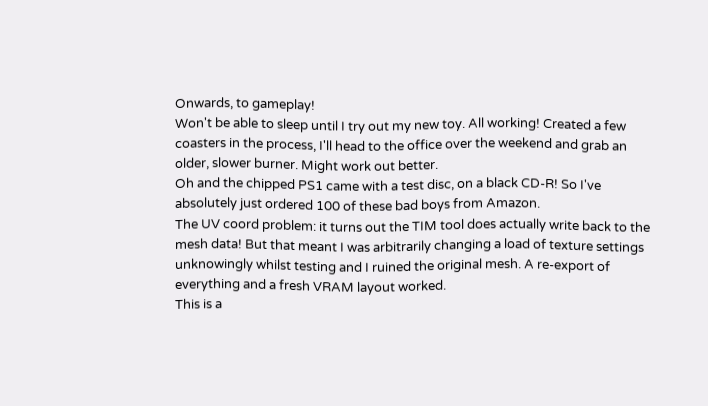Onwards, to gameplay!
Won't be able to sleep until I try out my new toy. All working! Created a few coasters in the process, I'll head to the office over the weekend and grab an older, slower burner. Might work out better.
Oh and the chipped PS1 came with a test disc, on a black CD-R! So I've absolutely just ordered 100 of these bad boys from Amazon.
The UV coord problem: it turns out the TIM tool does actually write back to the mesh data! But that meant I was arbitrarily changing a load of texture settings unknowingly whilst testing and I ruined the original mesh. A re-export of everything and a fresh VRAM layout worked.
This is a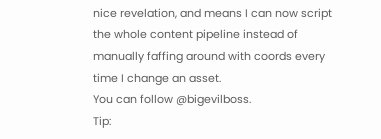nice revelation, and means I can now script the whole content pipeline instead of manually faffing around with coords every time I change an asset.
You can follow @bigevilboss.
Tip: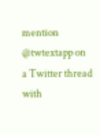mention @twtextapp on a Twitter thread with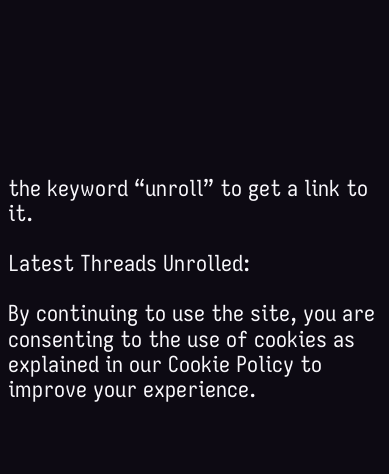the keyword “unroll” to get a link to it.

Latest Threads Unrolled:

By continuing to use the site, you are consenting to the use of cookies as explained in our Cookie Policy to improve your experience.